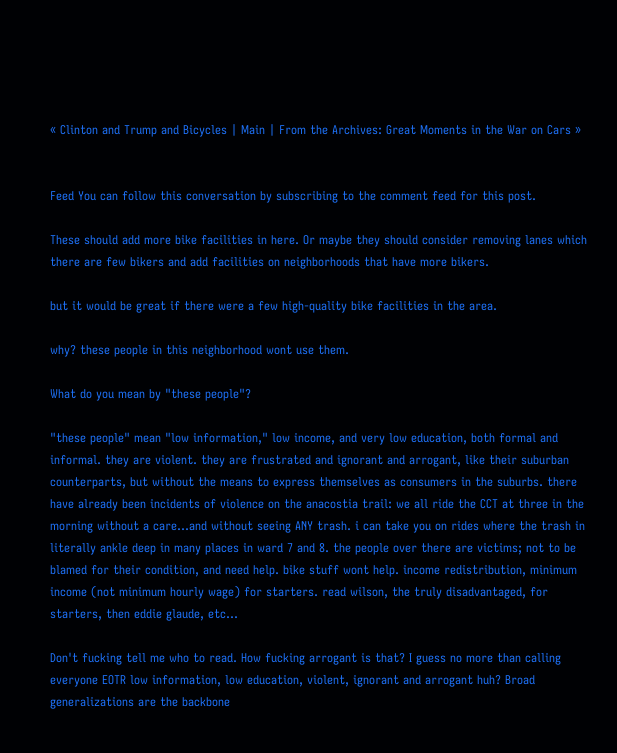« Clinton and Trump and Bicycles | Main | From the Archives: Great Moments in the War on Cars »


Feed You can follow this conversation by subscribing to the comment feed for this post.

These should add more bike facilities in here. Or maybe they should consider removing lanes which there are few bikers and add facilities on neighborhoods that have more bikers.

but it would be great if there were a few high-quality bike facilities in the area.

why? these people in this neighborhood wont use them.

What do you mean by "these people"?

"these people" mean "low information," low income, and very low education, both formal and informal. they are violent. they are frustrated and ignorant and arrogant, like their suburban counterparts, but without the means to express themselves as consumers in the suburbs. there have already been incidents of violence on the anacostia trail: we all ride the CCT at three in the morning without a care...and without seeing ANY trash. i can take you on rides where the trash in literally ankle deep in many places in ward 7 and 8. the people over there are victims; not to be blamed for their condition, and need help. bike stuff wont help. income redistribution, minimum income (not minimum hourly wage) for starters. read wilson, the truly disadvantaged, for starters, then eddie glaude, etc...

Don't fucking tell me who to read. How fucking arrogant is that? I guess no more than calling everyone EOTR low information, low education, violent, ignorant and arrogant huh? Broad generalizations are the backbone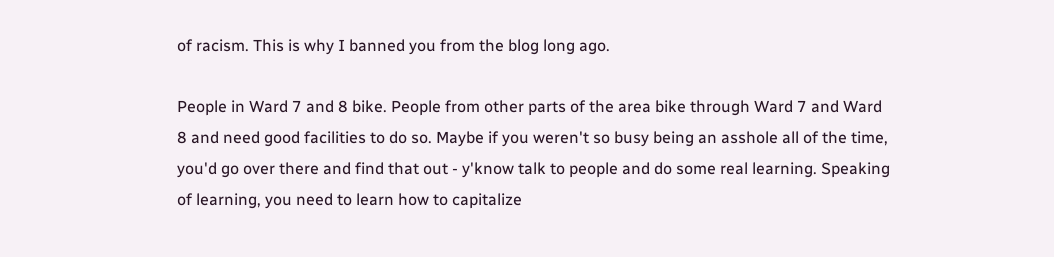of racism. This is why I banned you from the blog long ago.

People in Ward 7 and 8 bike. People from other parts of the area bike through Ward 7 and Ward 8 and need good facilities to do so. Maybe if you weren't so busy being an asshole all of the time, you'd go over there and find that out - y'know talk to people and do some real learning. Speaking of learning, you need to learn how to capitalize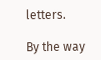letters.

By the way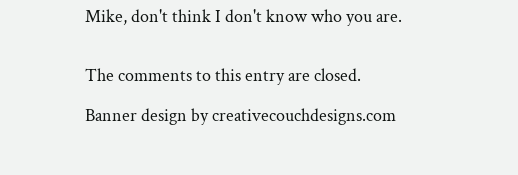Mike, don't think I don't know who you are.


The comments to this entry are closed.

Banner design by creativecouchdesigns.com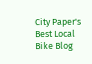City Paper's Best Local Bike Blog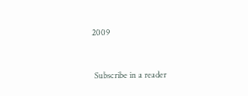2009


 Subscribe in a reader